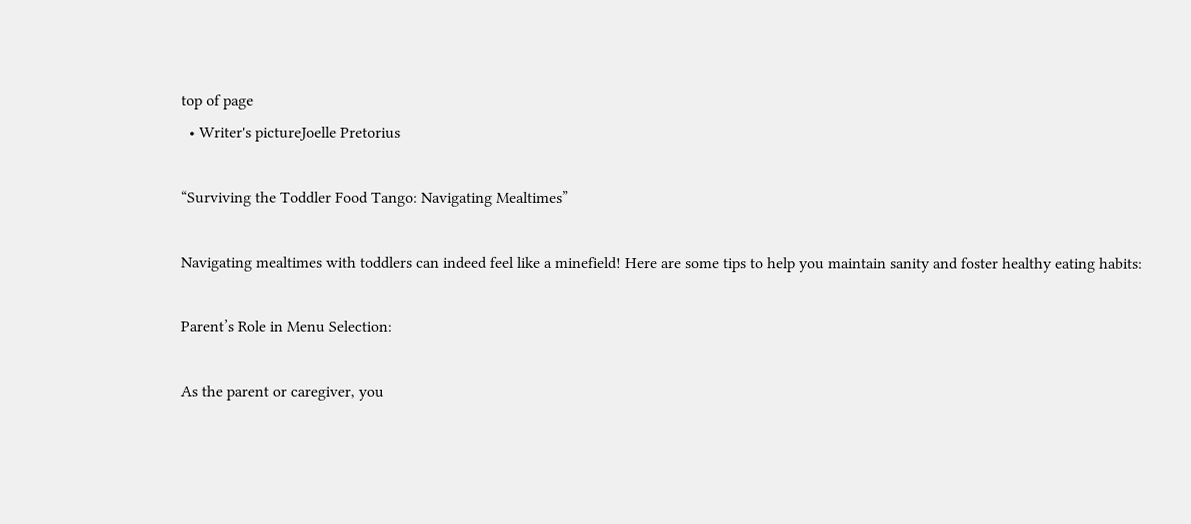top of page
  • Writer's pictureJoelle Pretorius

“Surviving the Toddler Food Tango: Navigating Mealtimes”

Navigating mealtimes with toddlers can indeed feel like a minefield! Here are some tips to help you maintain sanity and foster healthy eating habits:

Parent’s Role in Menu Selection:

As the parent or caregiver, you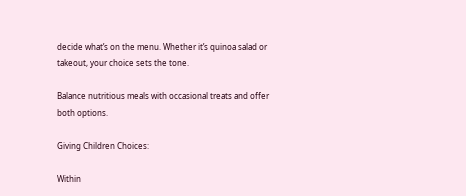decide what’s on the menu. Whether it’s quinoa salad or takeout, your choice sets the tone.

Balance nutritious meals with occasional treats and offer both options.

Giving Children Choices:

Within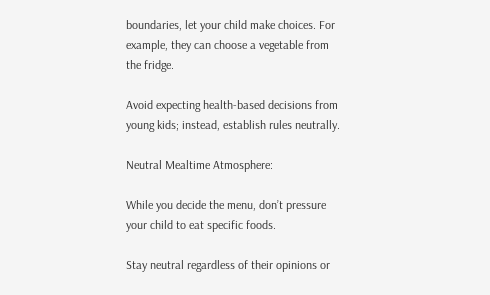boundaries, let your child make choices. For example, they can choose a vegetable from the fridge.

Avoid expecting health-based decisions from young kids; instead, establish rules neutrally.

Neutral Mealtime Atmosphere:

While you decide the menu, don’t pressure your child to eat specific foods.

Stay neutral regardless of their opinions or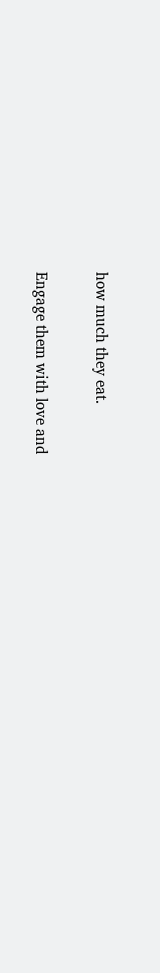how much they eat.

Engage them with love and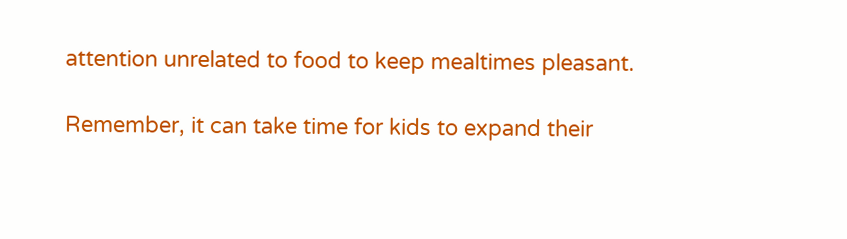attention unrelated to food to keep mealtimes pleasant.

Remember, it can take time for kids to expand their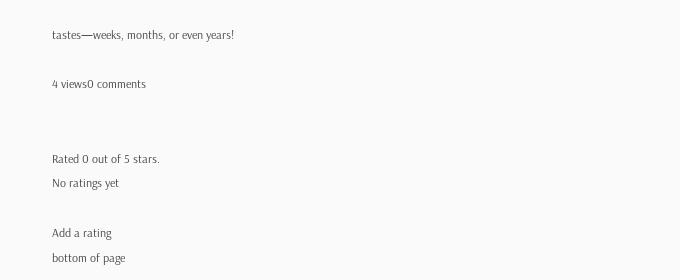tastes—weeks, months, or even years!

4 views0 comments


Rated 0 out of 5 stars.
No ratings yet

Add a rating
bottom of page